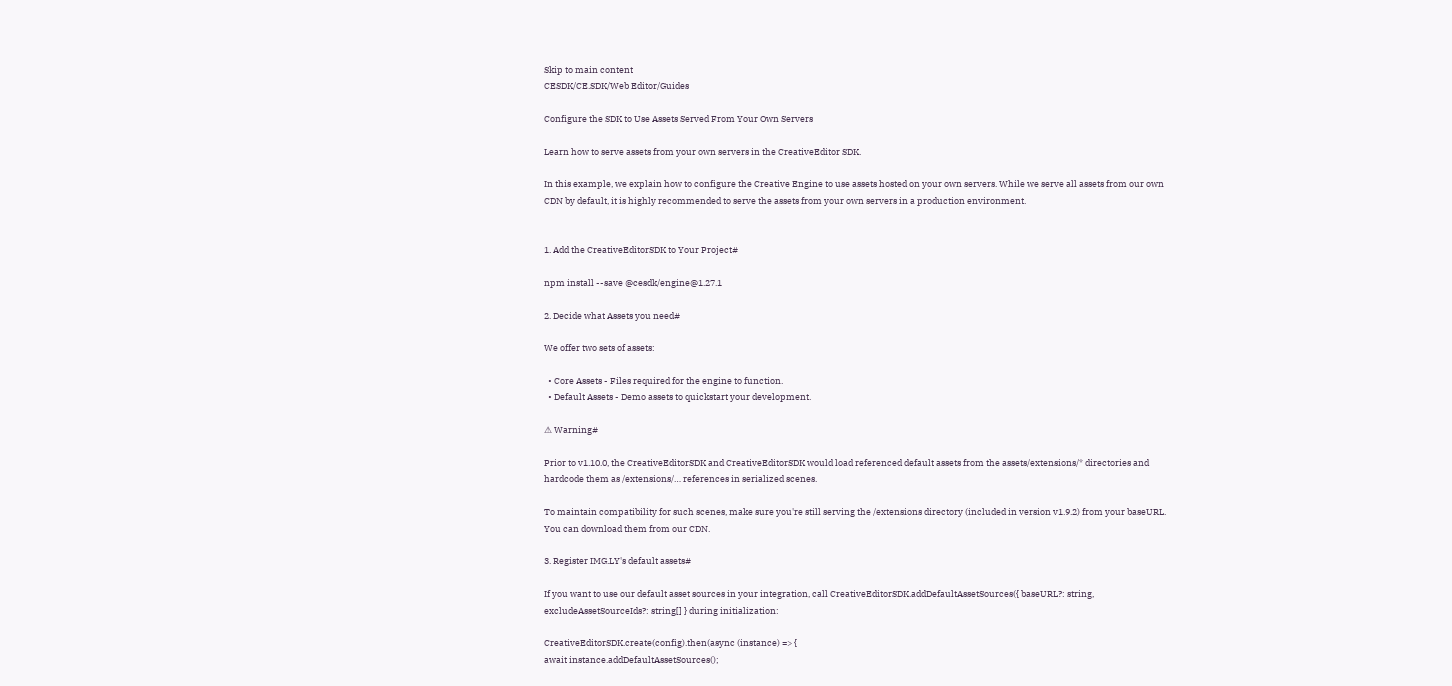Skip to main content
CESDK/CE.SDK/Web Editor/Guides

Configure the SDK to Use Assets Served From Your Own Servers

Learn how to serve assets from your own servers in the CreativeEditor SDK.

In this example, we explain how to configure the Creative Engine to use assets hosted on your own servers. While we serve all assets from our own CDN by default, it is highly recommended to serve the assets from your own servers in a production environment.


1. Add the CreativeEditorSDK to Your Project#

npm install --save @cesdk/engine@1.27.1

2. Decide what Assets you need#

We offer two sets of assets:

  • Core Assets - Files required for the engine to function.
  • Default Assets - Demo assets to quickstart your development.

⚠ Warning#

Prior to v1.10.0, the CreativeEditorSDK and CreativeEditorSDK would load referenced default assets from the assets/extensions/* directories and hardcode them as /extensions/… references in serialized scenes.

To maintain compatibility for such scenes, make sure you're still serving the /extensions directory (included in version v1.9.2) from your baseURL. You can download them from our CDN.

3. Register IMG.LY's default assets#

If you want to use our default asset sources in your integration, call CreativeEditorSDK.addDefaultAssetSources({ baseURL?: string, excludeAssetSourceIds?: string[] } during initialization:

CreativeEditorSDK.create(config).then(async (instance) => {
await instance.addDefaultAssetSources();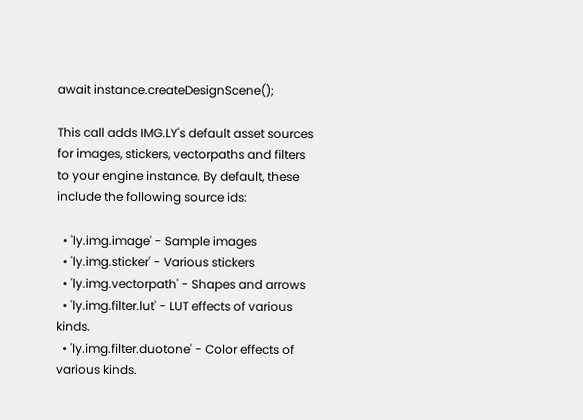await instance.createDesignScene();

This call adds IMG.LY's default asset sources for images, stickers, vectorpaths and filters to your engine instance. By default, these include the following source ids:

  • 'ly.img.image' - Sample images
  • 'ly.img.sticker' - Various stickers
  • 'ly.img.vectorpath' - Shapes and arrows
  • 'ly.img.filter.lut' - LUT effects of various kinds.
  • 'ly.img.filter.duotone' - Color effects of various kinds.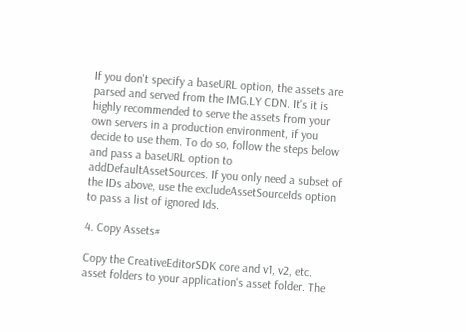If you don't specify a baseURL option, the assets are parsed and served from the IMG.LY CDN. It's it is highly recommended to serve the assets from your own servers in a production environment, if you decide to use them. To do so, follow the steps below and pass a baseURL option to addDefaultAssetSources. If you only need a subset of the IDs above, use the excludeAssetSourceIds option to pass a list of ignored Ids.

4. Copy Assets#

Copy the CreativeEditorSDK core and v1, v2, etc. asset folders to your application's asset folder. The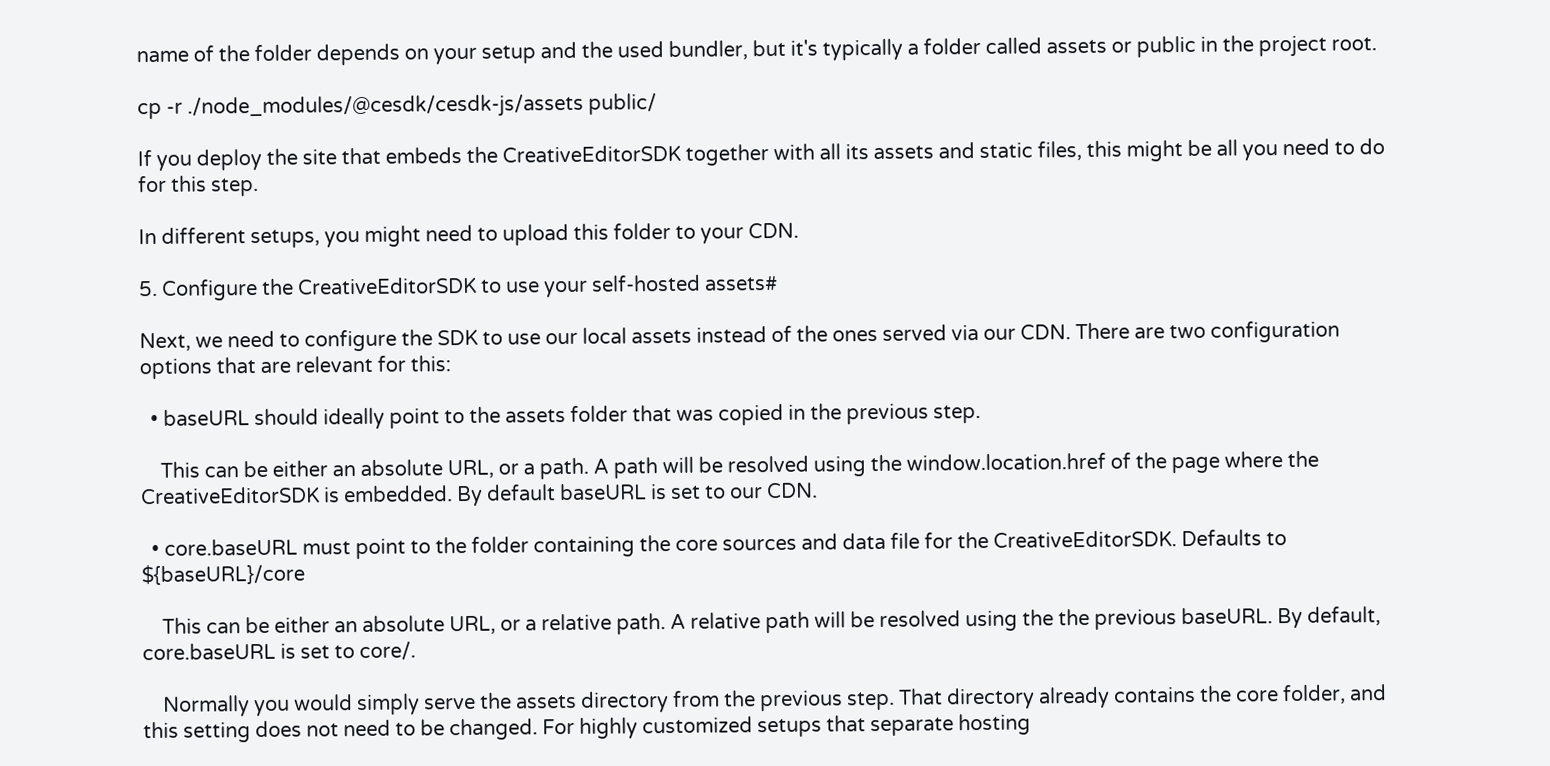name of the folder depends on your setup and the used bundler, but it's typically a folder called assets or public in the project root.

cp -r ./node_modules/@cesdk/cesdk-js/assets public/

If you deploy the site that embeds the CreativeEditorSDK together with all its assets and static files, this might be all you need to do for this step.

In different setups, you might need to upload this folder to your CDN.

5. Configure the CreativeEditorSDK to use your self-hosted assets#

Next, we need to configure the SDK to use our local assets instead of the ones served via our CDN. There are two configuration options that are relevant for this:

  • baseURL should ideally point to the assets folder that was copied in the previous step.

    This can be either an absolute URL, or a path. A path will be resolved using the window.location.href of the page where the CreativeEditorSDK is embedded. By default baseURL is set to our CDN.

  • core.baseURL must point to the folder containing the core sources and data file for the CreativeEditorSDK. Defaults to ${baseURL}/core

    This can be either an absolute URL, or a relative path. A relative path will be resolved using the the previous baseURL. By default, core.baseURL is set to core/.

    Normally you would simply serve the assets directory from the previous step. That directory already contains the core folder, and this setting does not need to be changed. For highly customized setups that separate hosting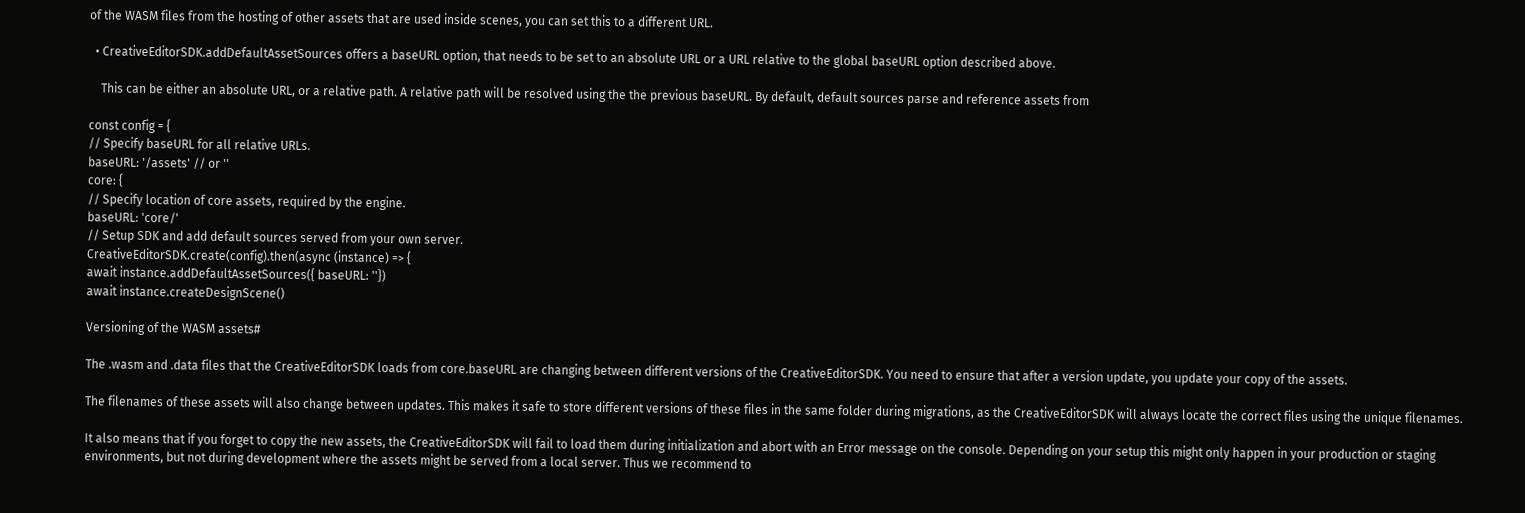of the WASM files from the hosting of other assets that are used inside scenes, you can set this to a different URL.

  • CreativeEditorSDK.addDefaultAssetSources offers a baseURL option, that needs to be set to an absolute URL or a URL relative to the global baseURL option described above.

    This can be either an absolute URL, or a relative path. A relative path will be resolved using the the previous baseURL. By default, default sources parse and reference assets from

const config = {
// Specify baseURL for all relative URLs.
baseURL: '/assets' // or ''
core: {
// Specify location of core assets, required by the engine.
baseURL: 'core/'
// Setup SDK and add default sources served from your own server.
CreativeEditorSDK.create(config).then(async (instance) => {
await instance.addDefaultAssetSources({ baseURL: ''})
await instance.createDesignScene()

Versioning of the WASM assets#

The .wasm and .data files that the CreativeEditorSDK loads from core.baseURL are changing between different versions of the CreativeEditorSDK. You need to ensure that after a version update, you update your copy of the assets.

The filenames of these assets will also change between updates. This makes it safe to store different versions of these files in the same folder during migrations, as the CreativeEditorSDK will always locate the correct files using the unique filenames.

It also means that if you forget to copy the new assets, the CreativeEditorSDK will fail to load them during initialization and abort with an Error message on the console. Depending on your setup this might only happen in your production or staging environments, but not during development where the assets might be served from a local server. Thus we recommend to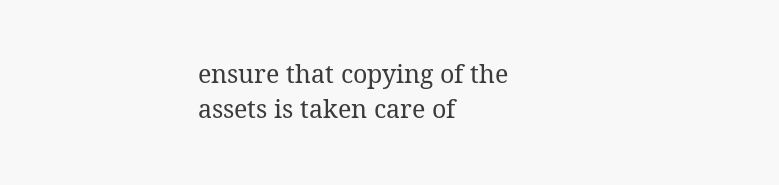ensure that copying of the assets is taken care of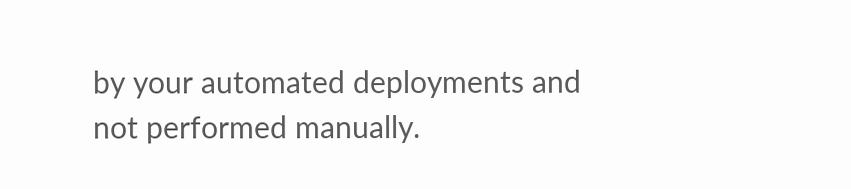by your automated deployments and not performed manually.